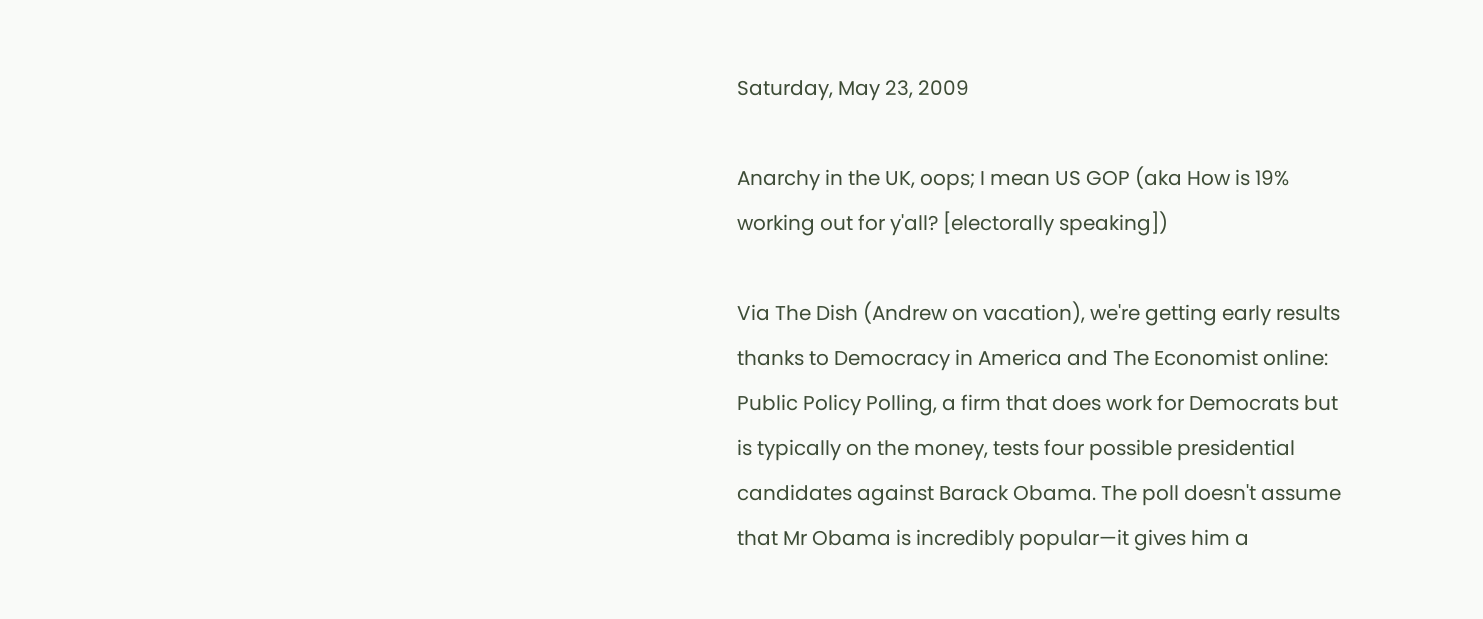Saturday, May 23, 2009

Anarchy in the UK, oops; I mean US GOP (aka How is 19% working out for y'all? [electorally speaking])

Via The Dish (Andrew on vacation), we're getting early results thanks to Democracy in America and The Economist online:
Public Policy Polling, a firm that does work for Democrats but is typically on the money, tests four possible presidential candidates against Barack Obama. The poll doesn't assume that Mr Obama is incredibly popular—it gives him a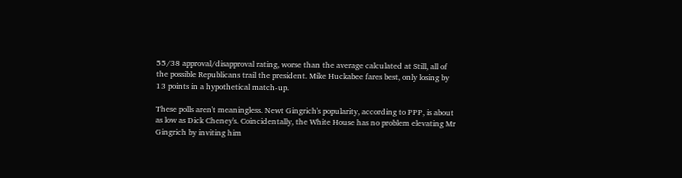55/38 approval/disapproval rating, worse than the average calculated at Still, all of the possible Republicans trail the president. Mike Huckabee fares best, only losing by 13 points in a hypothetical match-up.

These polls aren't meaningless. Newt Gingrich's popularity, according to PPP, is about as low as Dick Cheney's. Coincidentally, the White House has no problem elevating Mr Gingrich by inviting him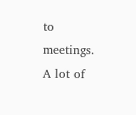to meetings. A lot of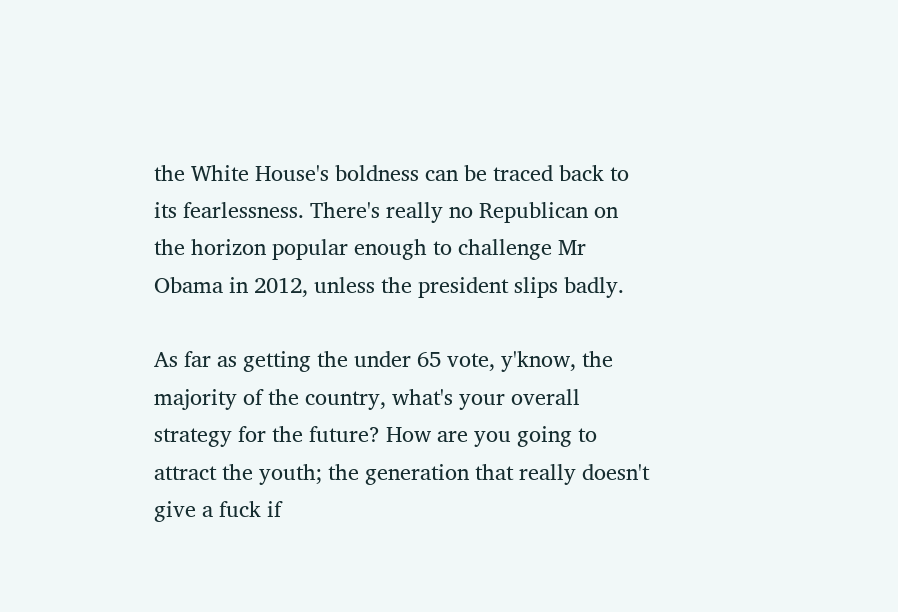the White House's boldness can be traced back to its fearlessness. There's really no Republican on the horizon popular enough to challenge Mr Obama in 2012, unless the president slips badly.

As far as getting the under 65 vote, y'know, the majority of the country, what's your overall strategy for the future? How are you going to attract the youth; the generation that really doesn't give a fuck if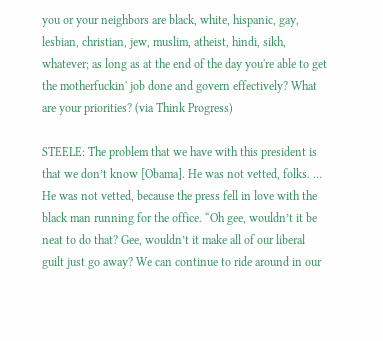you or your neighbors are black, white, hispanic, gay, lesbian, christian, jew, muslim, atheist, hindi, sikh, whatever; as long as at the end of the day you're able to get the motherfuckin' job done and govern effectively? What are your priorities? (via Think Progress)

STEELE: The problem that we have with this president is that we don’t know [Obama]. He was not vetted, folks. … He was not vetted, because the press fell in love with the black man running for the office. “Oh gee, wouldn’t it be neat to do that? Gee, wouldn’t it make all of our liberal guilt just go away? We can continue to ride around in our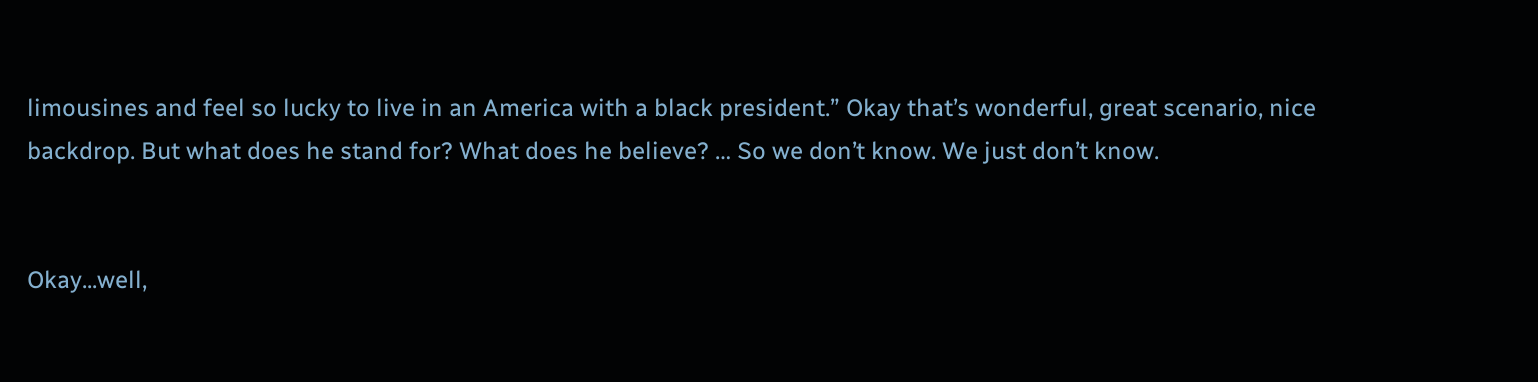limousines and feel so lucky to live in an America with a black president.” Okay that’s wonderful, great scenario, nice backdrop. But what does he stand for? What does he believe? … So we don’t know. We just don’t know.


Okay...well,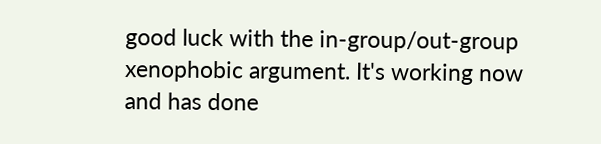good luck with the in-group/out-group xenophobic argument. It's working now and has done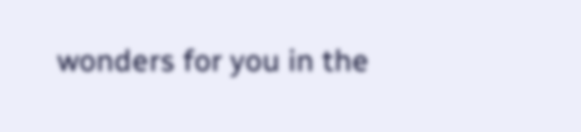wonders for you in the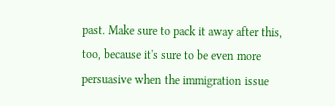past. Make sure to pack it away after this, too, because it's sure to be even more persuasive when the immigration issue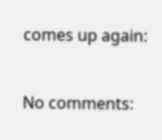comes up again:


No comments: